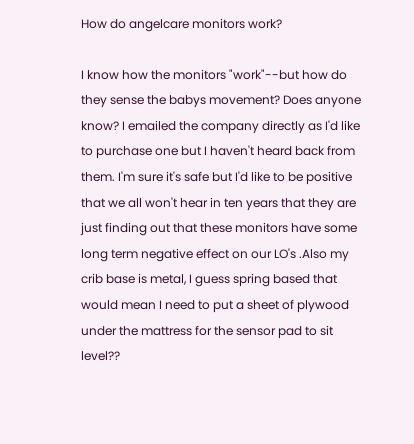How do angelcare monitors work?

I know how the monitors "work"--but how do they sense the babys movement? Does anyone know? I emailed the company directly as I'd like to purchase one but I haven't heard back from them. I'm sure it's safe but I'd like to be positive that we all won't hear in ten years that they are just finding out that these monitors have some long term negative effect on our LO's .Also my crib base is metal, I guess spring based that would mean I need to put a sheet of plywood under the mattress for the sensor pad to sit level??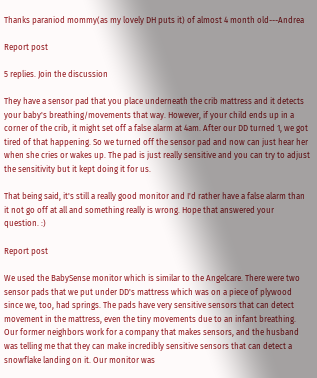Thanks paraniod mommy(as my lovely DH puts it) of almost 4 month old---Andrea

Report post

5 replies. Join the discussion

They have a sensor pad that you place underneath the crib mattress and it detects your baby's breathing/movements that way. However, if your child ends up in a corner of the crib, it might set off a false alarm at 4am. After our DD turned 1, we got tired of that happening. So we turned off the sensor pad and now can just hear her when she cries or wakes up. The pad is just really sensitive and you can try to adjust the sensitivity but it kept doing it for us.

That being said, it's still a really good monitor and I'd rather have a false alarm than it not go off at all and something really is wrong. Hope that answered your question. :)

Report post

We used the BabySense monitor which is similar to the Angelcare. There were two sensor pads that we put under DD's mattress which was on a piece of plywood since we, too, had springs. The pads have very sensitive sensors that can detect movement in the mattress, even the tiny movements due to an infant breathing. Our former neighbors work for a company that makes sensors, and the husband was telling me that they can make incredibly sensitive sensors that can detect a snowflake landing on it. Our monitor was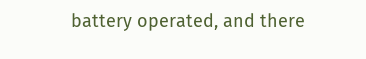battery operated, and there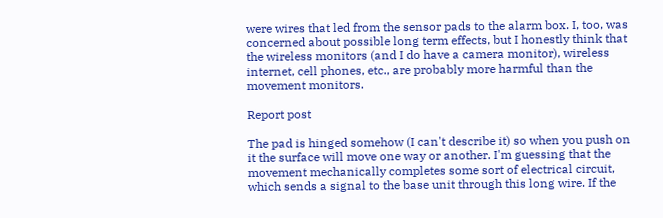were wires that led from the sensor pads to the alarm box. I, too, was concerned about possible long term effects, but I honestly think that the wireless monitors (and I do have a camera monitor), wireless internet, cell phones, etc., are probably more harmful than the movement monitors.

Report post

The pad is hinged somehow (I can't describe it) so when you push on it the surface will move one way or another. I'm guessing that the movement mechanically completes some sort of electrical circuit, which sends a signal to the base unit through this long wire. If the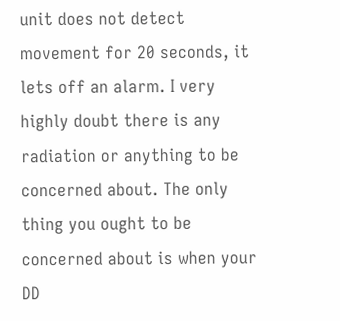unit does not detect movement for 20 seconds, it lets off an alarm. I very highly doubt there is any radiation or anything to be concerned about. The only thing you ought to be concerned about is when your DD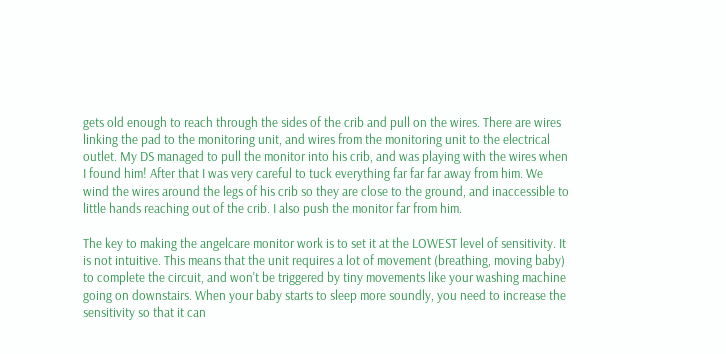gets old enough to reach through the sides of the crib and pull on the wires. There are wires linking the pad to the monitoring unit, and wires from the monitoring unit to the electrical outlet. My DS managed to pull the monitor into his crib, and was playing with the wires when I found him! After that I was very careful to tuck everything far far far away from him. We wind the wires around the legs of his crib so they are close to the ground, and inaccessible to little hands reaching out of the crib. I also push the monitor far from him.

The key to making the angelcare monitor work is to set it at the LOWEST level of sensitivity. It is not intuitive. This means that the unit requires a lot of movement (breathing, moving baby) to complete the circuit, and won't be triggered by tiny movements like your washing machine going on downstairs. When your baby starts to sleep more soundly, you need to increase the sensitivity so that it can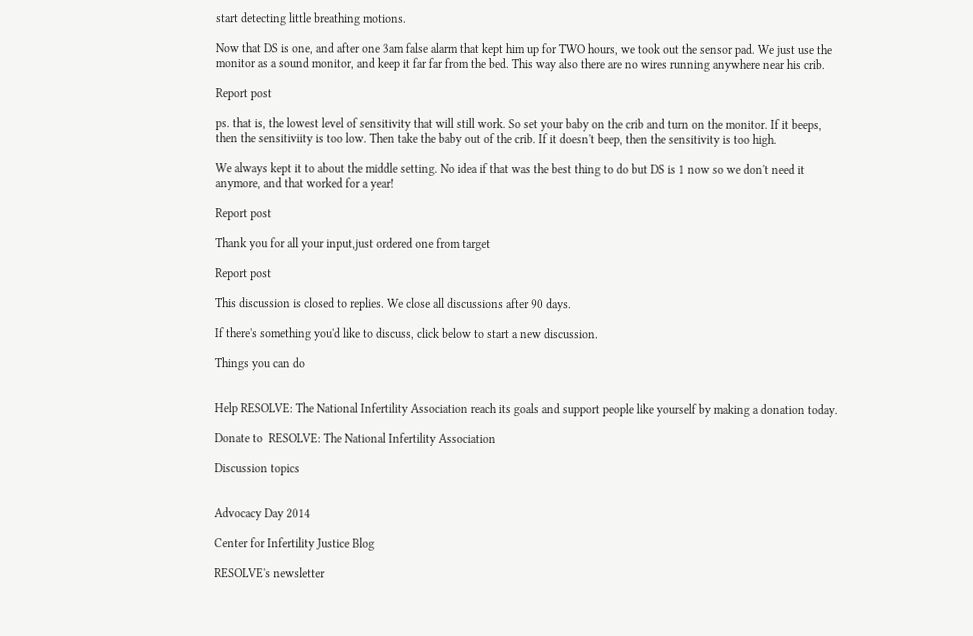start detecting little breathing motions.

Now that DS is one, and after one 3am false alarm that kept him up for TWO hours, we took out the sensor pad. We just use the monitor as a sound monitor, and keep it far far from the bed. This way also there are no wires running anywhere near his crib.

Report post

ps. that is, the lowest level of sensitivity that will still work. So set your baby on the crib and turn on the monitor. If it beeps, then the sensitiviity is too low. Then take the baby out of the crib. If it doesn't beep, then the sensitivity is too high.

We always kept it to about the middle setting. No idea if that was the best thing to do but DS is 1 now so we don't need it anymore, and that worked for a year!

Report post

Thank you for all your input,just ordered one from target

Report post

This discussion is closed to replies. We close all discussions after 90 days.

If there's something you'd like to discuss, click below to start a new discussion.

Things you can do


Help RESOLVE: The National Infertility Association reach its goals and support people like yourself by making a donation today.

Donate to  RESOLVE: The National Infertility Association

Discussion topics


Advocacy Day 2014

Center for Infertility Justice Blog

RESOLVE's newsletter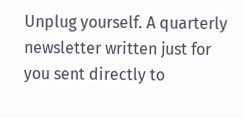Unplug yourself. A quarterly newsletter written just for you sent directly to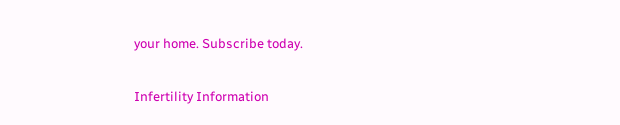your home. Subscribe today.

Infertility Information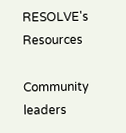RESOLVE's Resources

Community leaders